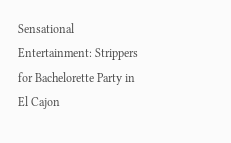Sensational Entertainment: Strippers for Bachelorette Party in El Cajon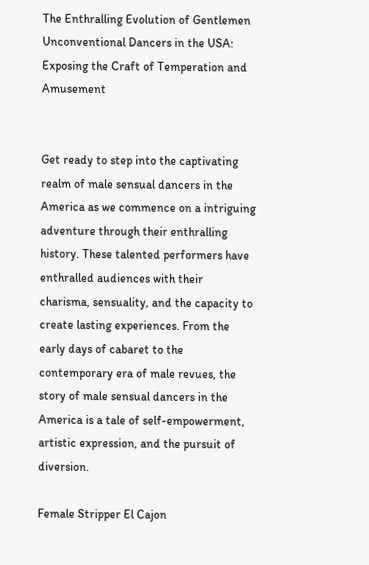The Enthralling Evolution of Gentlemen Unconventional Dancers in the USA: Exposing the Craft of Temperation and Amusement


Get ready to step into the captivating realm of male sensual dancers in the America as we commence on a intriguing adventure through their enthralling history. These talented performers have enthralled audiences with their charisma, sensuality, and the capacity to create lasting experiences. From the early days of cabaret to the contemporary era of male revues, the story of male sensual dancers in the America is a tale of self-empowerment, artistic expression, and the pursuit of diversion.

Female Stripper El Cajon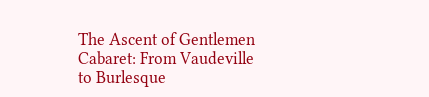The Ascent of Gentlemen Cabaret: From Vaudeville to Burlesque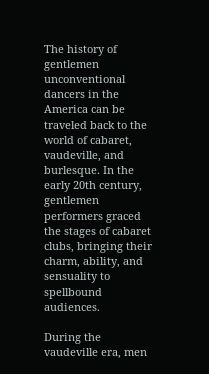The history of gentlemen unconventional dancers in the America can be traveled back to the world of cabaret, vaudeville, and burlesque. In the early 20th century, gentlemen performers graced the stages of cabaret clubs, bringing their charm, ability, and sensuality to spellbound audiences.

During the vaudeville era, men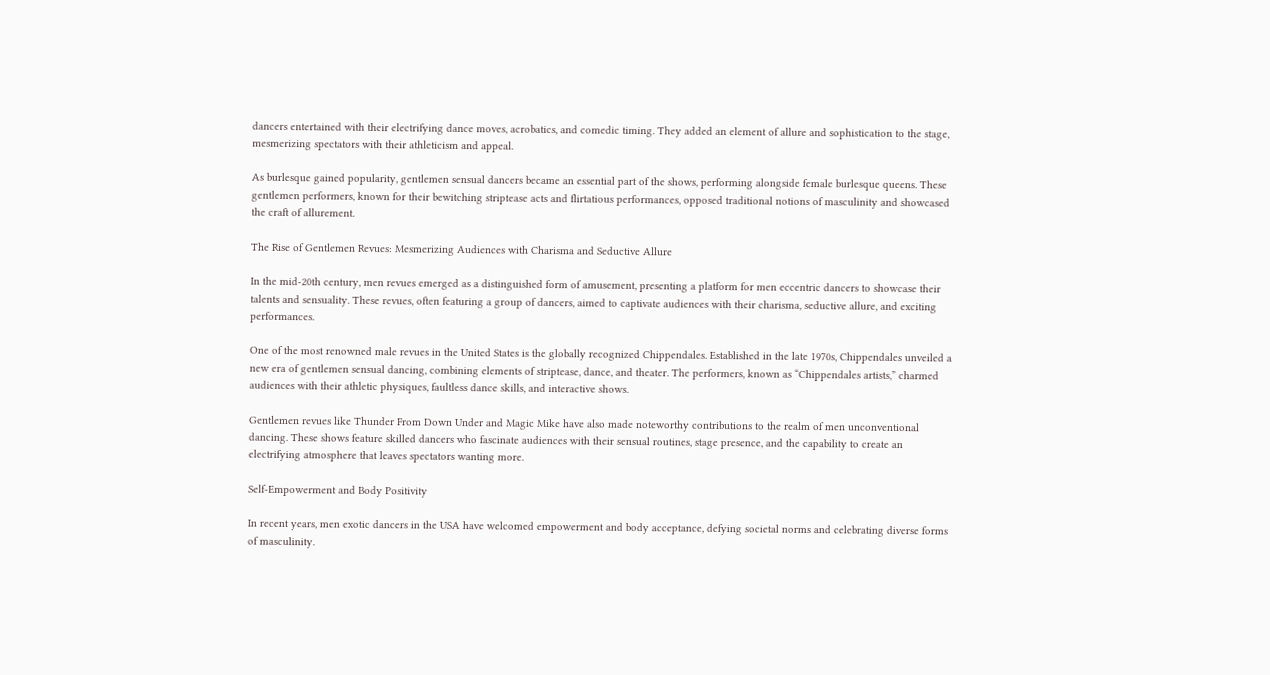dancers entertained with their electrifying dance moves, acrobatics, and comedic timing. They added an element of allure and sophistication to the stage, mesmerizing spectators with their athleticism and appeal.

As burlesque gained popularity, gentlemen sensual dancers became an essential part of the shows, performing alongside female burlesque queens. These gentlemen performers, known for their bewitching striptease acts and flirtatious performances, opposed traditional notions of masculinity and showcased the craft of allurement.

The Rise of Gentlemen Revues: Mesmerizing Audiences with Charisma and Seductive Allure

In the mid-20th century, men revues emerged as a distinguished form of amusement, presenting a platform for men eccentric dancers to showcase their talents and sensuality. These revues, often featuring a group of dancers, aimed to captivate audiences with their charisma, seductive allure, and exciting performances.

One of the most renowned male revues in the United States is the globally recognized Chippendales. Established in the late 1970s, Chippendales unveiled a new era of gentlemen sensual dancing, combining elements of striptease, dance, and theater. The performers, known as “Chippendales artists,” charmed audiences with their athletic physiques, faultless dance skills, and interactive shows.

Gentlemen revues like Thunder From Down Under and Magic Mike have also made noteworthy contributions to the realm of men unconventional dancing. These shows feature skilled dancers who fascinate audiences with their sensual routines, stage presence, and the capability to create an electrifying atmosphere that leaves spectators wanting more.

Self-Empowerment and Body Positivity

In recent years, men exotic dancers in the USA have welcomed empowerment and body acceptance, defying societal norms and celebrating diverse forms of masculinity.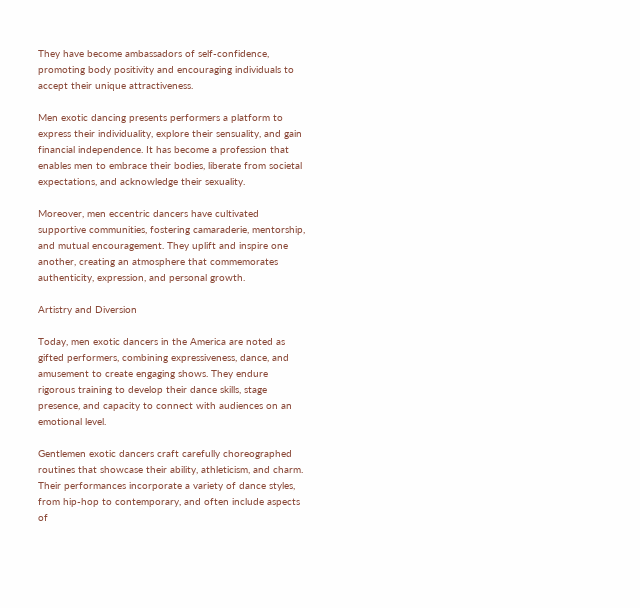They have become ambassadors of self-confidence, promoting body positivity and encouraging individuals to accept their unique attractiveness.

Men exotic dancing presents performers a platform to express their individuality, explore their sensuality, and gain financial independence. It has become a profession that enables men to embrace their bodies, liberate from societal expectations, and acknowledge their sexuality.

Moreover, men eccentric dancers have cultivated supportive communities, fostering camaraderie, mentorship, and mutual encouragement. They uplift and inspire one another, creating an atmosphere that commemorates authenticity, expression, and personal growth.

Artistry and Diversion

Today, men exotic dancers in the America are noted as gifted performers, combining expressiveness, dance, and amusement to create engaging shows. They endure rigorous training to develop their dance skills, stage presence, and capacity to connect with audiences on an emotional level.

Gentlemen exotic dancers craft carefully choreographed routines that showcase their ability, athleticism, and charm. Their performances incorporate a variety of dance styles, from hip-hop to contemporary, and often include aspects of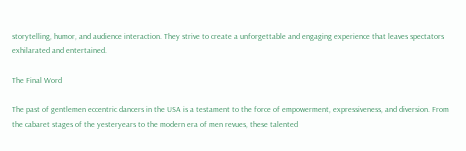storytelling, humor, and audience interaction. They strive to create a unforgettable and engaging experience that leaves spectators exhilarated and entertained.

The Final Word

The past of gentlemen eccentric dancers in the USA is a testament to the force of empowerment, expressiveness, and diversion. From the cabaret stages of the yesteryears to the modern era of men revues, these talented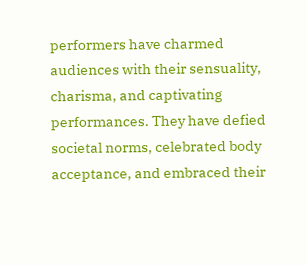performers have charmed audiences with their sensuality, charisma, and captivating performances. They have defied societal norms, celebrated body acceptance, and embraced their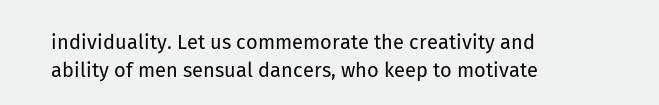individuality. Let us commemorate the creativity and ability of men sensual dancers, who keep to motivate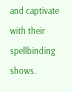and captivate with their spellbinding shows.